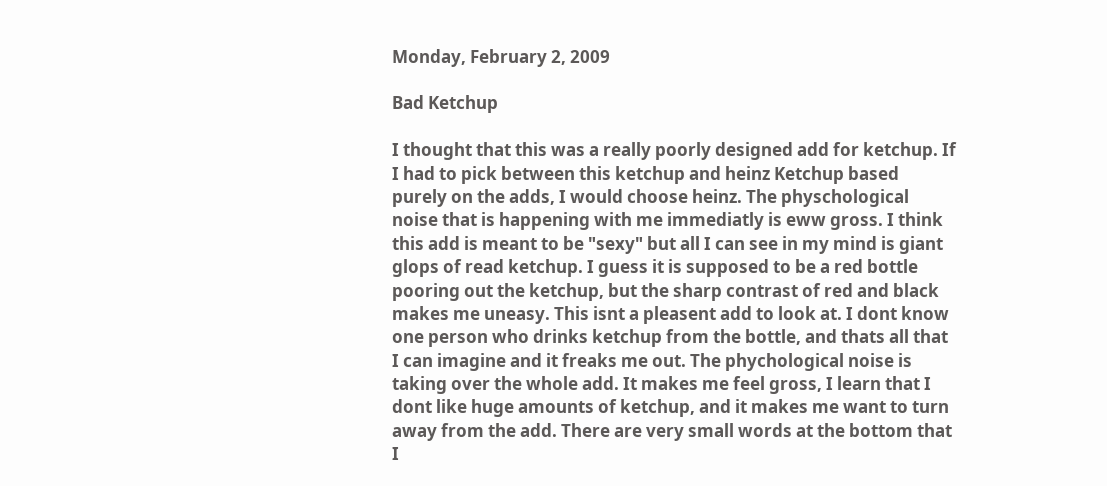Monday, February 2, 2009

Bad Ketchup

I thought that this was a really poorly designed add for ketchup. If I had to pick between this ketchup and heinz Ketchup based purely on the adds, I would choose heinz. The physchological noise that is happening with me immediatly is eww gross. I think this add is meant to be "sexy" but all I can see in my mind is giant glops of read ketchup. I guess it is supposed to be a red bottle pooring out the ketchup, but the sharp contrast of red and black makes me uneasy. This isnt a pleasent add to look at. I dont know one person who drinks ketchup from the bottle, and thats all that I can imagine and it freaks me out. The phychological noise is taking over the whole add. It makes me feel gross, I learn that I dont like huge amounts of ketchup, and it makes me want to turn away from the add. There are very small words at the bottom that I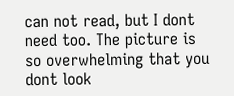can not read, but I dont need too. The picture is so overwhelming that you dont look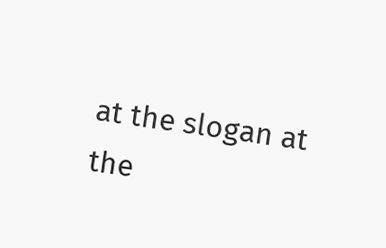at the slogan at the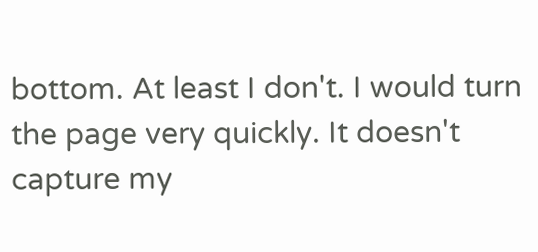bottom. At least I don't. I would turn the page very quickly. It doesn't capture my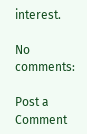interest.

No comments:

Post a Comment